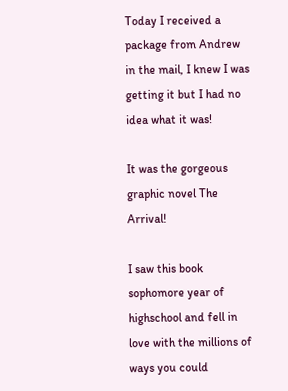Today I received a package from Andrew in the mail, I knew I was getting it but I had no idea what it was!

It was the gorgeous graphic novel The Arrival!

I saw this book sophomore year of highschool and fell in love with the millions of ways you could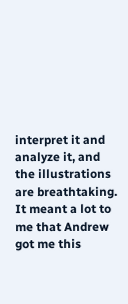interpret it and analyze it, and the illustrations are breathtaking. It meant a lot to me that Andrew got me this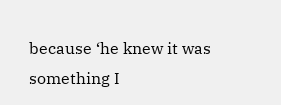because ‘he knew it was something I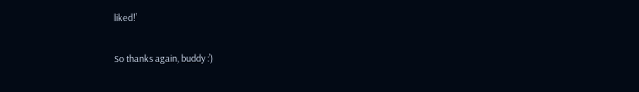liked!’

So thanks again, buddy :’)